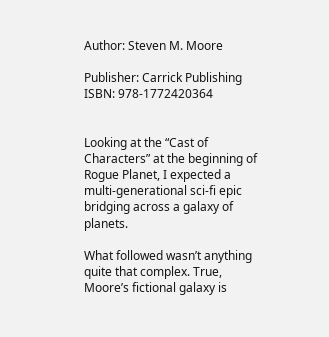Author: Steven M. Moore

Publisher: Carrick Publishing
ISBN: 978-1772420364


Looking at the “Cast of Characters” at the beginning of Rogue Planet, I expected a multi-generational sci-fi epic bridging across a galaxy of planets.

What followed wasn’t anything quite that complex. True, Moore’s fictional galaxy is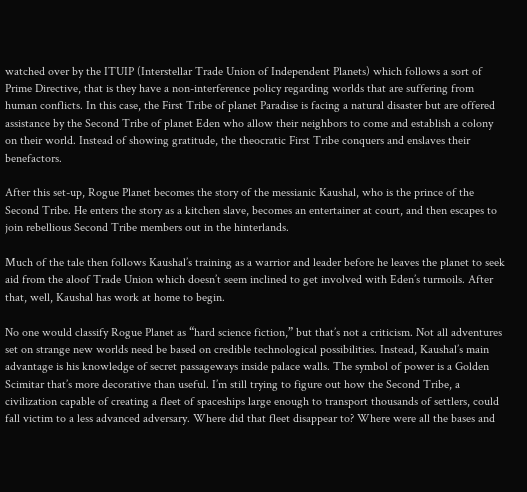watched over by the ITUIP (Interstellar Trade Union of Independent Planets) which follows a sort of Prime Directive, that is they have a non-interference policy regarding worlds that are suffering from human conflicts. In this case, the First Tribe of planet Paradise is facing a natural disaster but are offered assistance by the Second Tribe of planet Eden who allow their neighbors to come and establish a colony on their world. Instead of showing gratitude, the theocratic First Tribe conquers and enslaves their benefactors.

After this set-up, Rogue Planet becomes the story of the messianic Kaushal, who is the prince of the Second Tribe. He enters the story as a kitchen slave, becomes an entertainer at court, and then escapes to join rebellious Second Tribe members out in the hinterlands.

Much of the tale then follows Kaushal’s training as a warrior and leader before he leaves the planet to seek aid from the aloof Trade Union which doesn’t seem inclined to get involved with Eden’s turmoils. After that, well, Kaushal has work at home to begin.

No one would classify Rogue Planet as “hard science fiction,” but that’s not a criticism. Not all adventures set on strange new worlds need be based on credible technological possibilities. Instead, Kaushal’s main advantage is his knowledge of secret passageways inside palace walls. The symbol of power is a Golden Scimitar that’s more decorative than useful. I’m still trying to figure out how the Second Tribe, a civilization capable of creating a fleet of spaceships large enough to transport thousands of settlers, could fall victim to a less advanced adversary. Where did that fleet disappear to? Where were all the bases and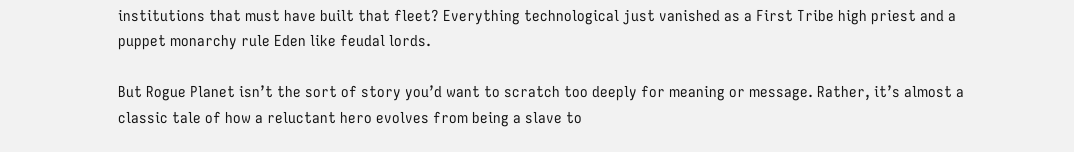institutions that must have built that fleet? Everything technological just vanished as a First Tribe high priest and a puppet monarchy rule Eden like feudal lords.

But Rogue Planet isn’t the sort of story you’d want to scratch too deeply for meaning or message. Rather, it’s almost a classic tale of how a reluctant hero evolves from being a slave to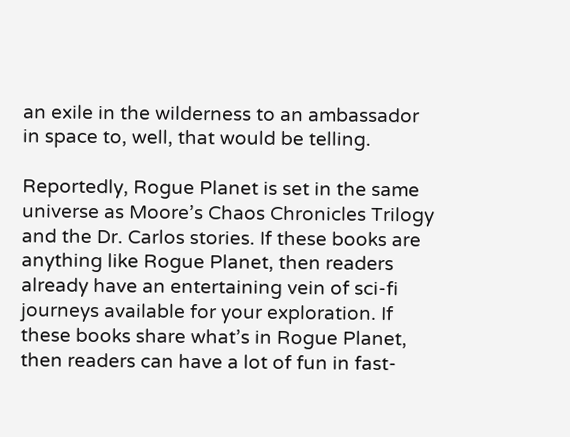an exile in the wilderness to an ambassador in space to, well, that would be telling.

Reportedly, Rogue Planet is set in the same universe as Moore’s Chaos Chronicles Trilogy and the Dr. Carlos stories. If these books are anything like Rogue Planet, then readers already have an entertaining vein of sci-fi journeys available for your exploration. If these books share what’s in Rogue Planet, then readers can have a lot of fun in fast-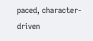paced, character-driven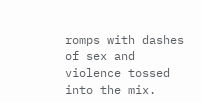romps with dashes of sex and violence tossed into the mix.